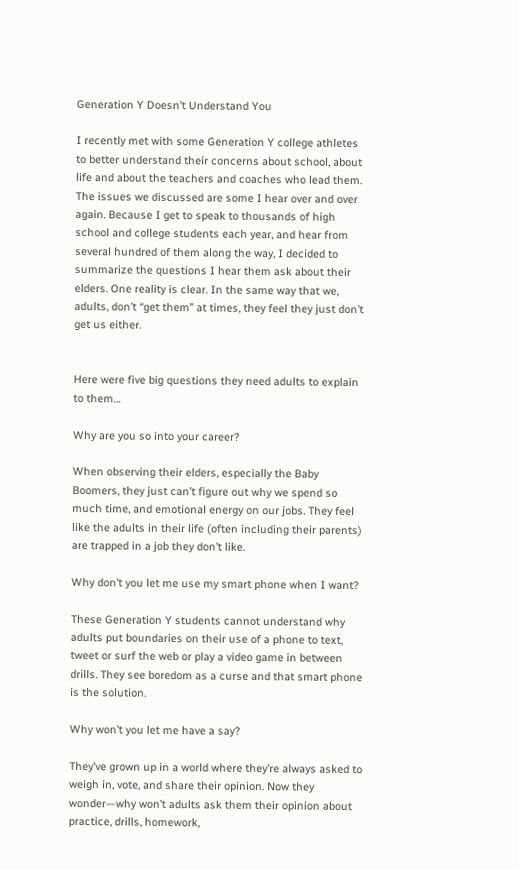Generation Y Doesn’t Understand You

I recently met with some Generation Y college athletes to better understand their concerns about school, about life and about the teachers and coaches who lead them. The issues we discussed are some I hear over and over again. Because I get to speak to thousands of high school and college students each year, and hear from several hundred of them along the way, I decided to summarize the questions I hear them ask about their elders. One reality is clear. In the same way that we, adults, don’t “get them” at times, they feel they just don’t get us either.


Here were five big questions they need adults to explain to them…

Why are you so into your career?

When observing their elders, especially the Baby Boomers, they just can’t figure out why we spend so much time, and emotional energy on our jobs. They feel like the adults in their life (often including their parents) are trapped in a job they don’t like.

Why don’t you let me use my smart phone when I want?

These Generation Y students cannot understand why adults put boundaries on their use of a phone to text, tweet or surf the web or play a video game in between drills. They see boredom as a curse and that smart phone is the solution.

Why won’t you let me have a say?

They’ve grown up in a world where they’re always asked to weigh in, vote, and share their opinion. Now they wonder—why won’t adults ask them their opinion about practice, drills, homework,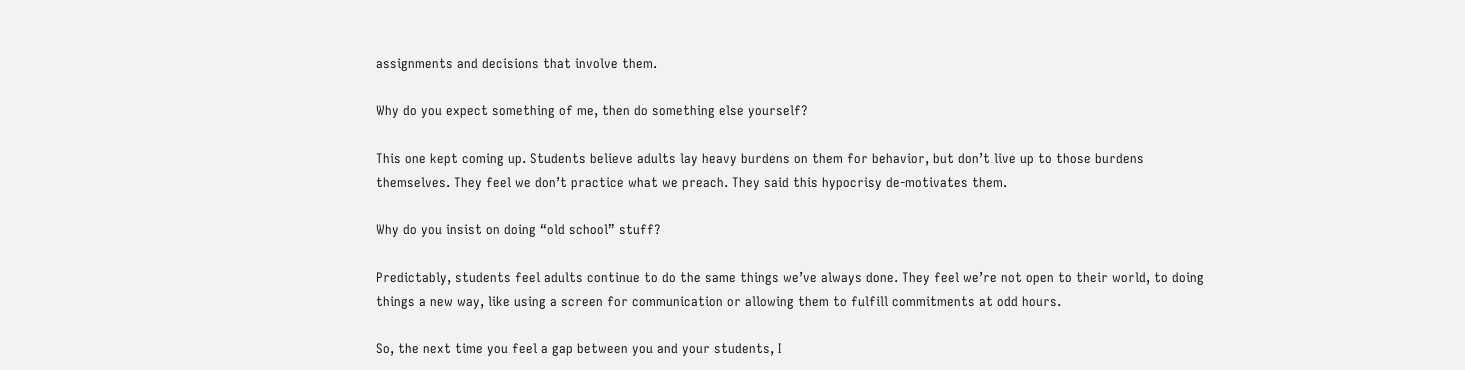assignments and decisions that involve them.

Why do you expect something of me, then do something else yourself?

This one kept coming up. Students believe adults lay heavy burdens on them for behavior, but don’t live up to those burdens themselves. They feel we don’t practice what we preach. They said this hypocrisy de-motivates them.

Why do you insist on doing “old school” stuff?

Predictably, students feel adults continue to do the same things we’ve always done. They feel we’re not open to their world, to doing things a new way, like using a screen for communication or allowing them to fulfill commitments at odd hours.

So, the next time you feel a gap between you and your students, I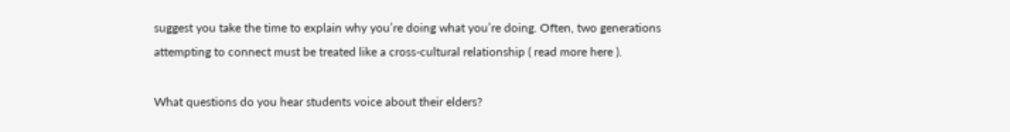suggest you take the time to explain why you’re doing what you’re doing. Often, two generations attempting to connect must be treated like a cross-cultural relationship ( read more here ).

What questions do you hear students voice about their elders?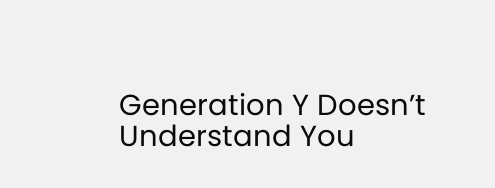Generation Y Doesn’t Understand You